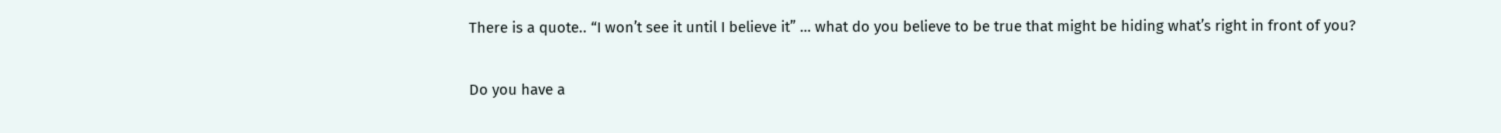There is a quote.. “I won’t see it until I believe it” … what do you believe to be true that might be hiding what’s right in front of you?

Do you have a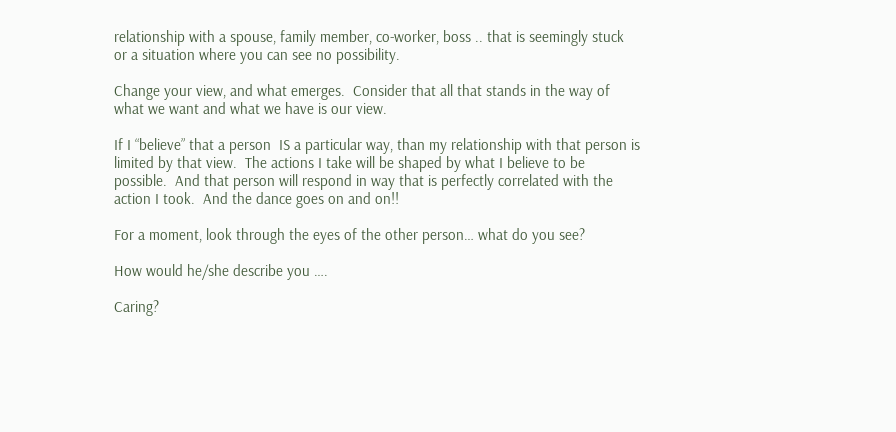relationship with a spouse, family member, co-worker, boss .. that is seemingly stuck or a situation where you can see no possibility.

Change your view, and what emerges.  Consider that all that stands in the way of what we want and what we have is our view.

If I “believe” that a person  IS a particular way, than my relationship with that person is limited by that view.  The actions I take will be shaped by what I believe to be possible.  And that person will respond in way that is perfectly correlated with the action I took.  And the dance goes on and on!!

For a moment, look through the eyes of the other person… what do you see?

How would he/she describe you ….

Caring?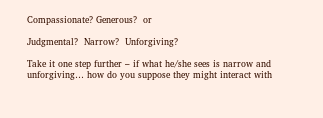Compassionate? Generous?  or

Judgmental?  Narrow?  Unforgiving?

Take it one step further – if what he/she sees is narrow and unforgiving… how do you suppose they might interact with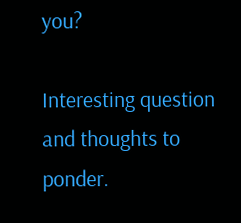you?

Interesting question and thoughts to ponder.